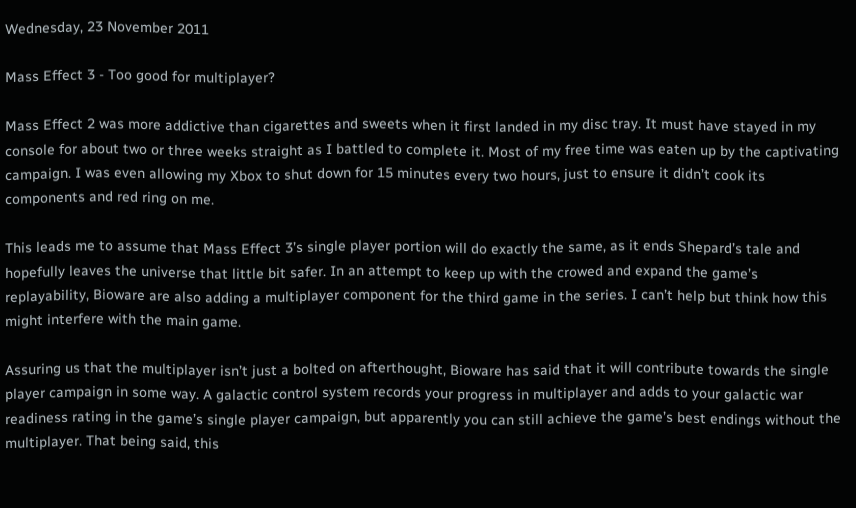Wednesday, 23 November 2011

Mass Effect 3 - Too good for multiplayer?

Mass Effect 2 was more addictive than cigarettes and sweets when it first landed in my disc tray. It must have stayed in my console for about two or three weeks straight as I battled to complete it. Most of my free time was eaten up by the captivating campaign. I was even allowing my Xbox to shut down for 15 minutes every two hours, just to ensure it didn’t cook its components and red ring on me.

This leads me to assume that Mass Effect 3’s single player portion will do exactly the same, as it ends Shepard’s tale and hopefully leaves the universe that little bit safer. In an attempt to keep up with the crowed and expand the game’s replayability, Bioware are also adding a multiplayer component for the third game in the series. I can’t help but think how this might interfere with the main game.

Assuring us that the multiplayer isn’t just a bolted on afterthought, Bioware has said that it will contribute towards the single player campaign in some way. A galactic control system records your progress in multiplayer and adds to your galactic war readiness rating in the game’s single player campaign, but apparently you can still achieve the game’s best endings without the multiplayer. That being said, this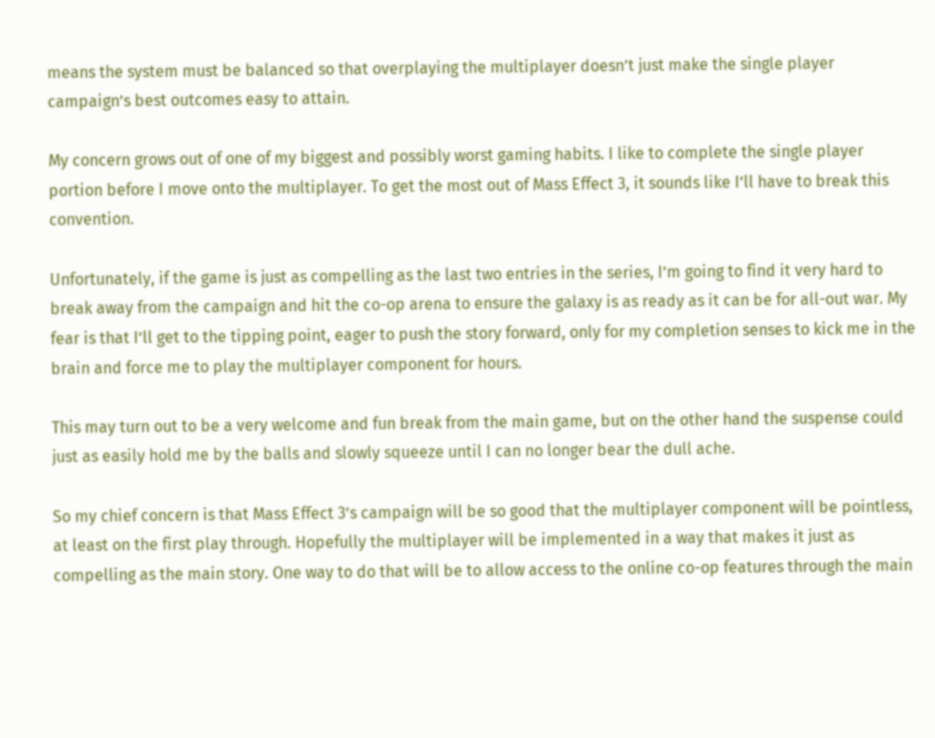means the system must be balanced so that overplaying the multiplayer doesn’t just make the single player campaign’s best outcomes easy to attain.

My concern grows out of one of my biggest and possibly worst gaming habits. I like to complete the single player portion before I move onto the multiplayer. To get the most out of Mass Effect 3, it sounds like I’ll have to break this convention.

Unfortunately, if the game is just as compelling as the last two entries in the series, I’m going to find it very hard to break away from the campaign and hit the co-op arena to ensure the galaxy is as ready as it can be for all-out war. My fear is that I’ll get to the tipping point, eager to push the story forward, only for my completion senses to kick me in the brain and force me to play the multiplayer component for hours.

This may turn out to be a very welcome and fun break from the main game, but on the other hand the suspense could just as easily hold me by the balls and slowly squeeze until I can no longer bear the dull ache.

So my chief concern is that Mass Effect 3’s campaign will be so good that the multiplayer component will be pointless, at least on the first play through. Hopefully the multiplayer will be implemented in a way that makes it just as compelling as the main story. One way to do that will be to allow access to the online co-op features through the main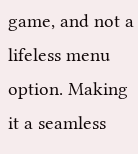game, and not a lifeless menu option. Making it a seamless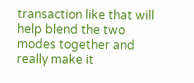transaction like that will help blend the two modes together and really make it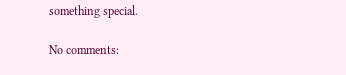something special.

No comments: